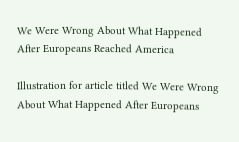We Were Wrong About What Happened After Europeans Reached America

Illustration for article titled We Were Wrong About What Happened After Europeans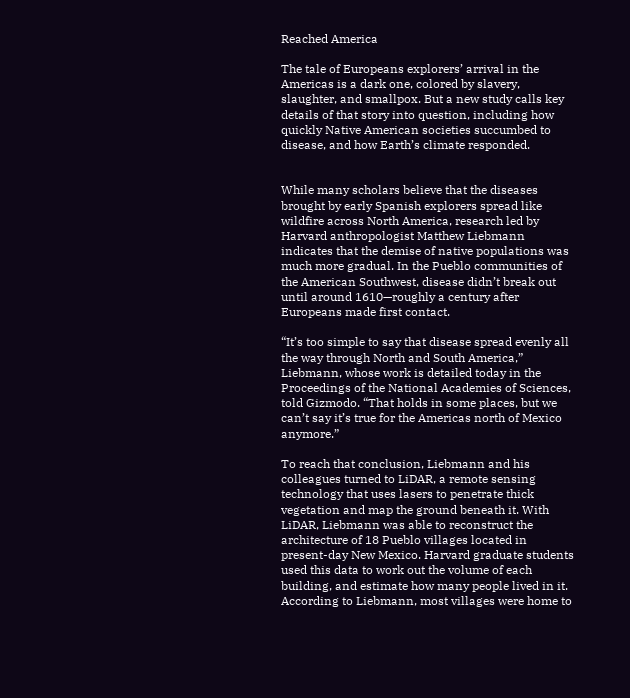Reached America

The tale of Europeans explorers’ arrival in the Americas is a dark one, colored by slavery, slaughter, and smallpox. But a new study calls key details of that story into question, including how quickly Native American societies succumbed to disease, and how Earth’s climate responded.


While many scholars believe that the diseases brought by early Spanish explorers spread like wildfire across North America, research led by Harvard anthropologist Matthew Liebmann indicates that the demise of native populations was much more gradual. In the Pueblo communities of the American Southwest, disease didn’t break out until around 1610—roughly a century after Europeans made first contact.

“It’s too simple to say that disease spread evenly all the way through North and South America,” Liebmann, whose work is detailed today in the Proceedings of the National Academies of Sciences, told Gizmodo. “That holds in some places, but we can’t say it’s true for the Americas north of Mexico anymore.”

To reach that conclusion, Liebmann and his colleagues turned to LiDAR, a remote sensing technology that uses lasers to penetrate thick vegetation and map the ground beneath it. With LiDAR, Liebmann was able to reconstruct the architecture of 18 Pueblo villages located in present-day New Mexico. Harvard graduate students used this data to work out the volume of each building, and estimate how many people lived in it. According to Liebmann, most villages were home to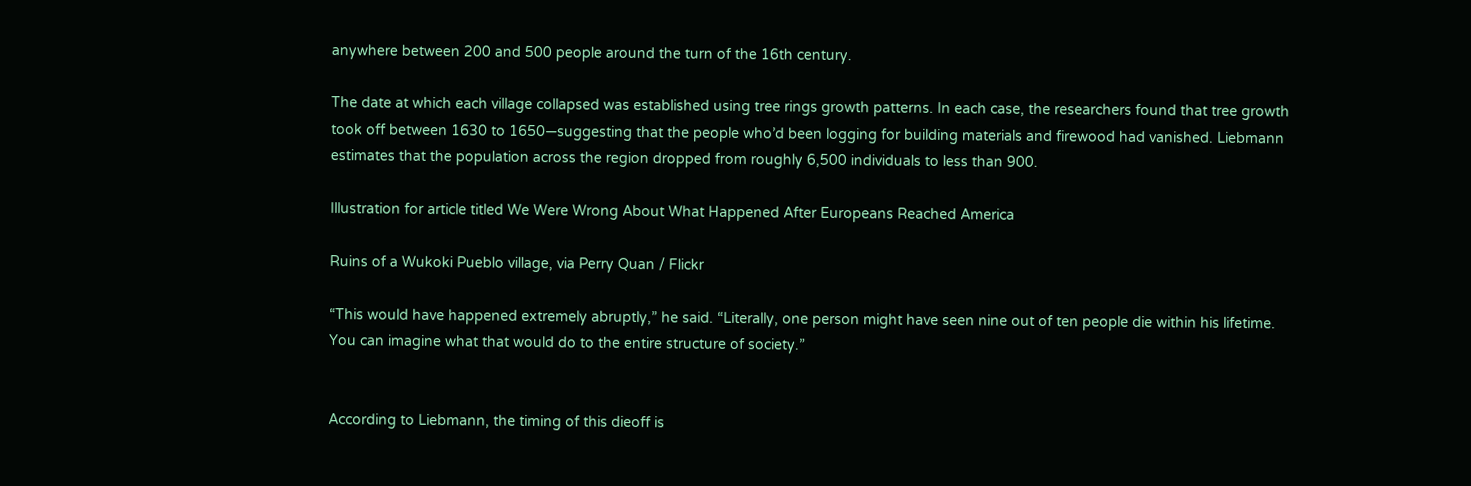anywhere between 200 and 500 people around the turn of the 16th century.

The date at which each village collapsed was established using tree rings growth patterns. In each case, the researchers found that tree growth took off between 1630 to 1650—suggesting that the people who’d been logging for building materials and firewood had vanished. Liebmann estimates that the population across the region dropped from roughly 6,500 individuals to less than 900.

Illustration for article titled We Were Wrong About What Happened After Europeans Reached America

Ruins of a Wukoki Pueblo village, via Perry Quan / Flickr

“This would have happened extremely abruptly,” he said. “Literally, one person might have seen nine out of ten people die within his lifetime. You can imagine what that would do to the entire structure of society.”


According to Liebmann, the timing of this dieoff is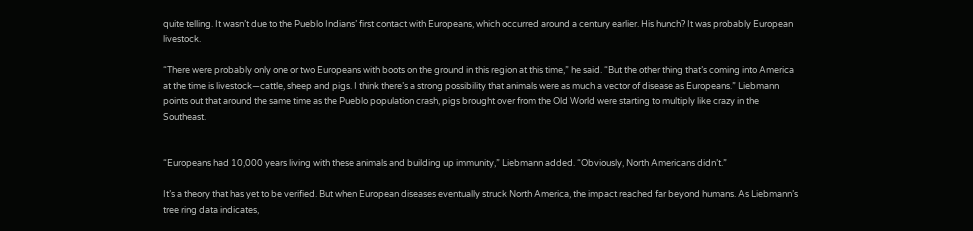quite telling. It wasn’t due to the Pueblo Indians’ first contact with Europeans, which occurred around a century earlier. His hunch? It was probably European livestock.

“There were probably only one or two Europeans with boots on the ground in this region at this time,” he said. “But the other thing that’s coming into America at the time is livestock—cattle, sheep and pigs. I think there’s a strong possibility that animals were as much a vector of disease as Europeans.” Liebmann points out that around the same time as the Pueblo population crash, pigs brought over from the Old World were starting to multiply like crazy in the Southeast.


“Europeans had 10,000 years living with these animals and building up immunity,” Liebmann added. “Obviously, North Americans didn’t.”

It’s a theory that has yet to be verified. But when European diseases eventually struck North America, the impact reached far beyond humans. As Liebmann’s tree ring data indicates,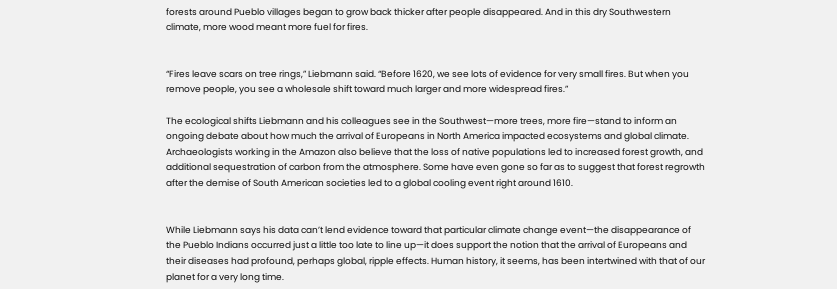forests around Pueblo villages began to grow back thicker after people disappeared. And in this dry Southwestern climate, more wood meant more fuel for fires.


“Fires leave scars on tree rings,” Liebmann said. “Before 1620, we see lots of evidence for very small fires. But when you remove people, you see a wholesale shift toward much larger and more widespread fires.”

The ecological shifts Liebmann and his colleagues see in the Southwest—more trees, more fire—stand to inform an ongoing debate about how much the arrival of Europeans in North America impacted ecosystems and global climate. Archaeologists working in the Amazon also believe that the loss of native populations led to increased forest growth, and additional sequestration of carbon from the atmosphere. Some have even gone so far as to suggest that forest regrowth after the demise of South American societies led to a global cooling event right around 1610.


While Liebmann says his data can’t lend evidence toward that particular climate change event—the disappearance of the Pueblo Indians occurred just a little too late to line up—it does support the notion that the arrival of Europeans and their diseases had profound, perhaps global, ripple effects. Human history, it seems, has been intertwined with that of our planet for a very long time.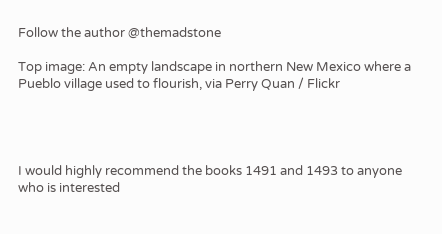Follow the author @themadstone

Top image: An empty landscape in northern New Mexico where a Pueblo village used to flourish, via Perry Quan / Flickr




I would highly recommend the books 1491 and 1493 to anyone who is interested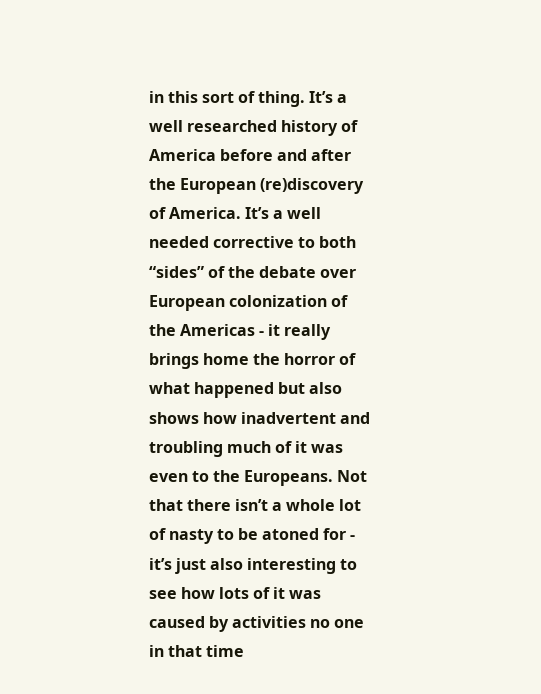in this sort of thing. It’s a well researched history of America before and after the European (re)discovery of America. It’s a well needed corrective to both “sides” of the debate over European colonization of the Americas - it really brings home the horror of what happened but also shows how inadvertent and troubling much of it was even to the Europeans. Not that there isn’t a whole lot of nasty to be atoned for - it’s just also interesting to see how lots of it was caused by activities no one in that time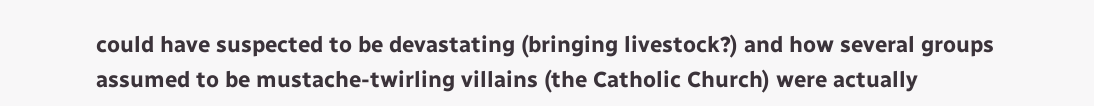could have suspected to be devastating (bringing livestock?) and how several groups assumed to be mustache-twirling villains (the Catholic Church) were actually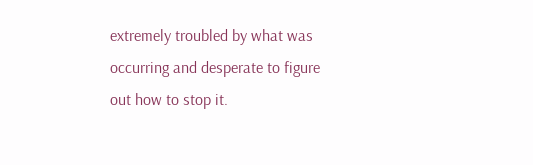extremely troubled by what was occurring and desperate to figure out how to stop it.